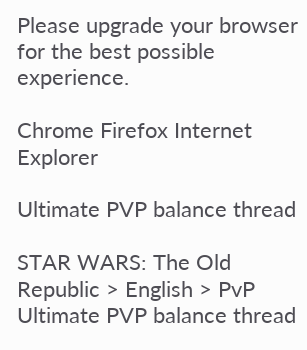Please upgrade your browser for the best possible experience.

Chrome Firefox Internet Explorer

Ultimate PVP balance thread

STAR WARS: The Old Republic > English > PvP
Ultimate PVP balance thread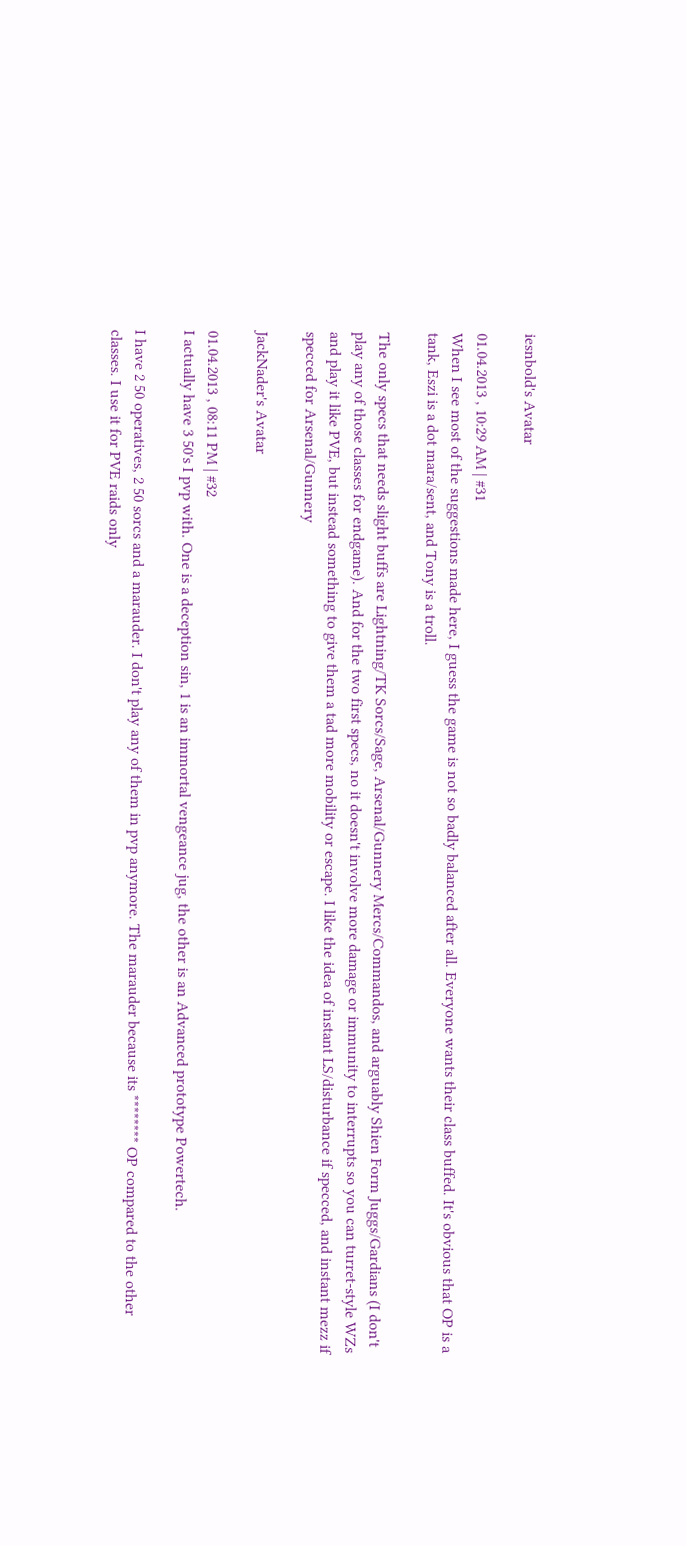iesnbold's Avatar

01.04.2013 , 10:29 AM | #31
When I see most of the suggestions made here, I guess the game is not so badly balanced after all. Everyone wants their class buffed. It's obvious that OP is a tank, Eszi is a dot mara/sent, and Tony is a troll.

The only specs that needs slight buffs are Lightning/TK Sorcs/Sage, Arsenal/Gunnery Mercs/Commandos, and arguably Shien Form Juggs/Gardians (I don't play any of those classes for endgame). And for the two first specs, no it doesn't involve more damage or immunity to interrupts so you can turret-style WZs and play it like PVE, but instead something to give them a tad more mobility or escape. I like the idea of instant LS/disturbance if specced, and instant mezz if specced for Arsenal/Gunnery

JackNader's Avatar

01.04.2013 , 08:11 PM | #32
I actually have 3 50's I pvp with. One is a deception sin, 1 is an immortal vengeance jug, the other is an Advanced prototype Powertech.

I have 2 50 operatives, 2 50 sorcs and a marauder. I don't play any of them in pvp anymore. The marauder because its ******** OP compared to the other classes. I use it for PVE raids only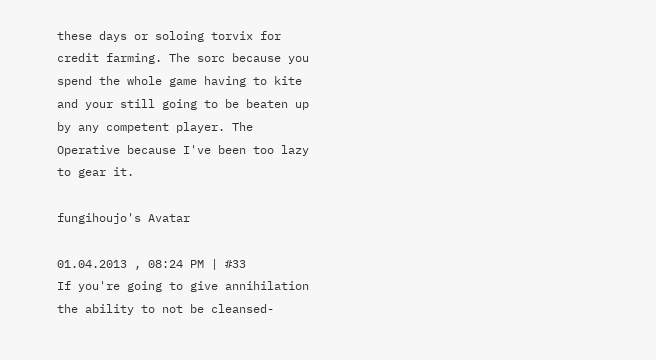these days or soloing torvix for credit farming. The sorc because you spend the whole game having to kite and your still going to be beaten up by any competent player. The Operative because I've been too lazy to gear it.

fungihoujo's Avatar

01.04.2013 , 08:24 PM | #33
If you're going to give annihilation the ability to not be cleansed-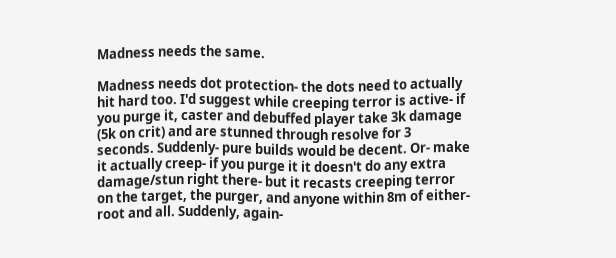Madness needs the same.

Madness needs dot protection- the dots need to actually hit hard too. I'd suggest while creeping terror is active- if you purge it, caster and debuffed player take 3k damage (5k on crit) and are stunned through resolve for 3 seconds. Suddenly- pure builds would be decent. Or- make it actually creep- if you purge it it doesn't do any extra damage/stun right there- but it recasts creeping terror on the target, the purger, and anyone within 8m of either- root and all. Suddenly, again-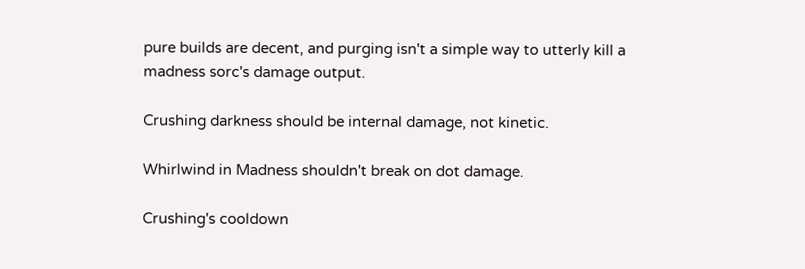pure builds are decent, and purging isn't a simple way to utterly kill a madness sorc's damage output.

Crushing darkness should be internal damage, not kinetic.

Whirlwind in Madness shouldn't break on dot damage.

Crushing's cooldown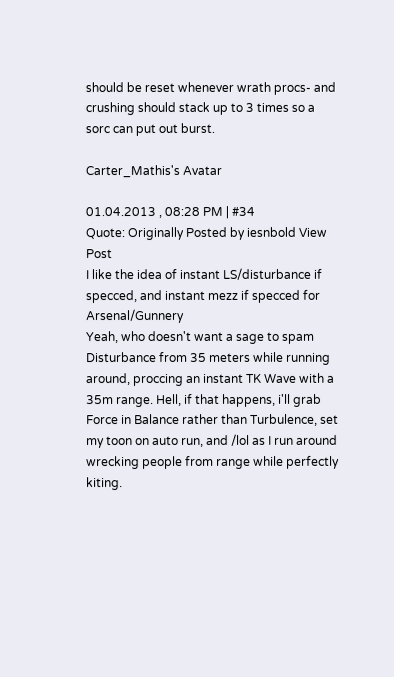should be reset whenever wrath procs- and crushing should stack up to 3 times so a sorc can put out burst.

Carter_Mathis's Avatar

01.04.2013 , 08:28 PM | #34
Quote: Originally Posted by iesnbold View Post
I like the idea of instant LS/disturbance if specced, and instant mezz if specced for Arsenal/Gunnery
Yeah, who doesn't want a sage to spam Disturbance from 35 meters while running around, proccing an instant TK Wave with a 35m range. Hell, if that happens, i'll grab Force in Balance rather than Turbulence, set my toon on auto run, and /lol as I run around wrecking people from range while perfectly kiting.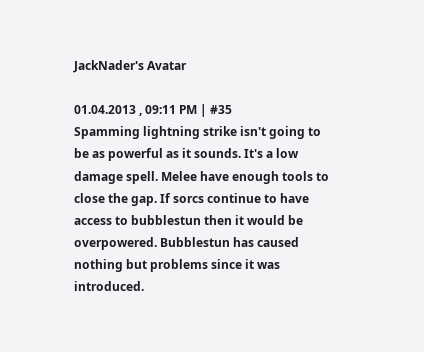JackNader's Avatar

01.04.2013 , 09:11 PM | #35
Spamming lightning strike isn't going to be as powerful as it sounds. It's a low damage spell. Melee have enough tools to close the gap. If sorcs continue to have access to bubblestun then it would be overpowered. Bubblestun has caused nothing but problems since it was introduced.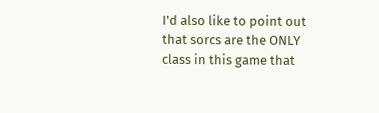I'd also like to point out that sorcs are the ONLY class in this game that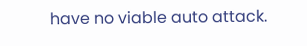have no viable auto attack.